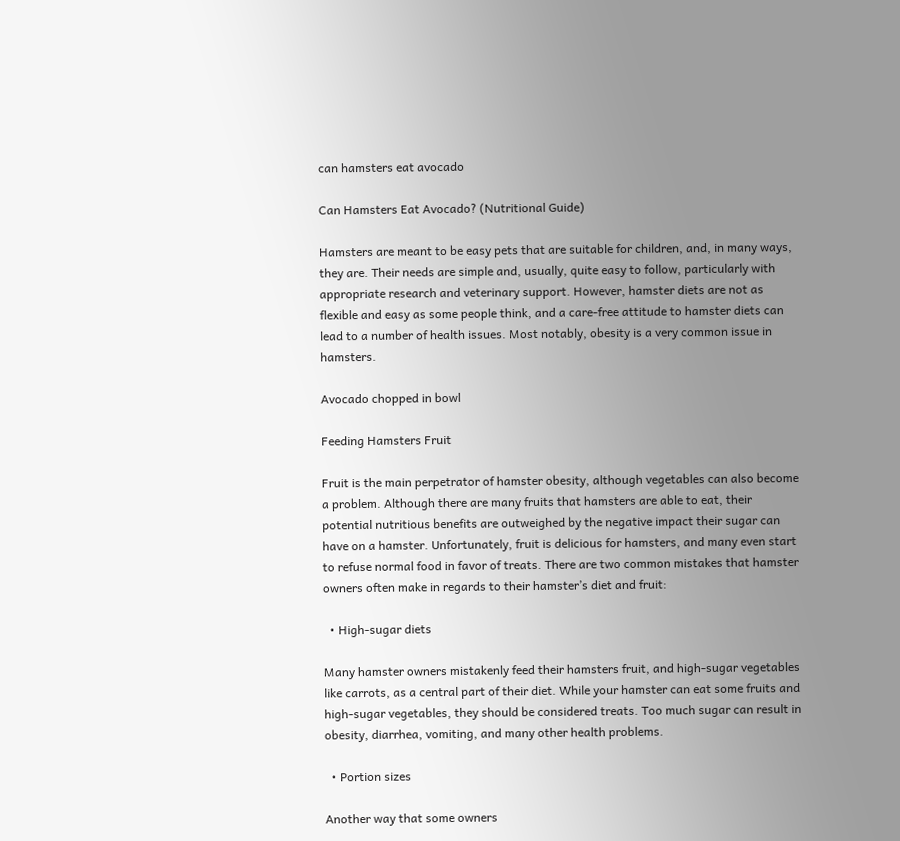can hamsters eat avocado

Can Hamsters Eat Avocado? (Nutritional Guide)

Hamsters are meant to be easy pets that are suitable for children, and, in many ways, they are. Their needs are simple and, usually, quite easy to follow, particularly with appropriate research and veterinary support. However, hamster diets are not as flexible and easy as some people think, and a care-free attitude to hamster diets can lead to a number of health issues. Most notably, obesity is a very common issue in hamsters.

Avocado chopped in bowl

Feeding Hamsters Fruit

Fruit is the main perpetrator of hamster obesity, although vegetables can also become a problem. Although there are many fruits that hamsters are able to eat, their potential nutritious benefits are outweighed by the negative impact their sugar can have on a hamster. Unfortunately, fruit is delicious for hamsters, and many even start to refuse normal food in favor of treats. There are two common mistakes that hamster owners often make in regards to their hamster’s diet and fruit:

  • High-sugar diets

Many hamster owners mistakenly feed their hamsters fruit, and high-sugar vegetables like carrots, as a central part of their diet. While your hamster can eat some fruits and high-sugar vegetables, they should be considered treats. Too much sugar can result in obesity, diarrhea, vomiting, and many other health problems.

  • Portion sizes

Another way that some owners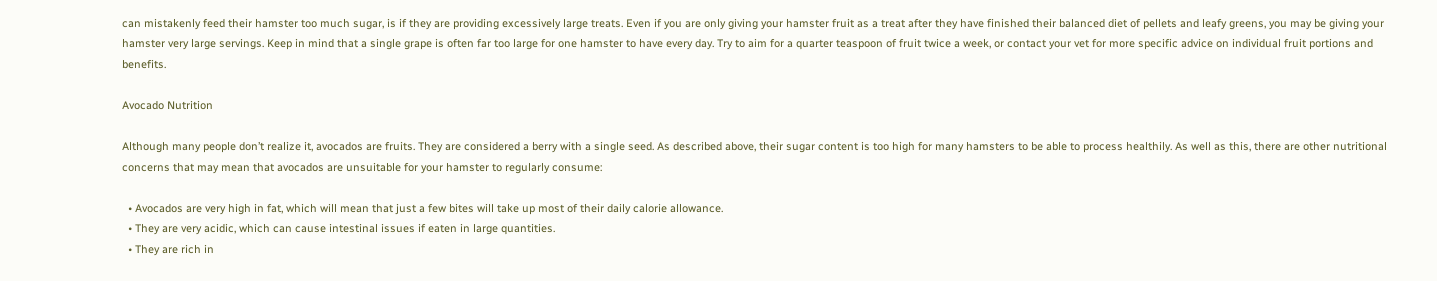can mistakenly feed their hamster too much sugar, is if they are providing excessively large treats. Even if you are only giving your hamster fruit as a treat after they have finished their balanced diet of pellets and leafy greens, you may be giving your hamster very large servings. Keep in mind that a single grape is often far too large for one hamster to have every day. Try to aim for a quarter teaspoon of fruit twice a week, or contact your vet for more specific advice on individual fruit portions and benefits.

Avocado Nutrition

Although many people don’t realize it, avocados are fruits. They are considered a berry with a single seed. As described above, their sugar content is too high for many hamsters to be able to process healthily. As well as this, there are other nutritional concerns that may mean that avocados are unsuitable for your hamster to regularly consume:

  • Avocados are very high in fat, which will mean that just a few bites will take up most of their daily calorie allowance.
  • They are very acidic, which can cause intestinal issues if eaten in large quantities.
  • They are rich in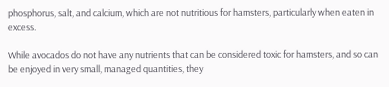phosphorus, salt, and calcium, which are not nutritious for hamsters, particularly when eaten in excess.

While avocados do not have any nutrients that can be considered toxic for hamsters, and so can be enjoyed in very small, managed quantities, they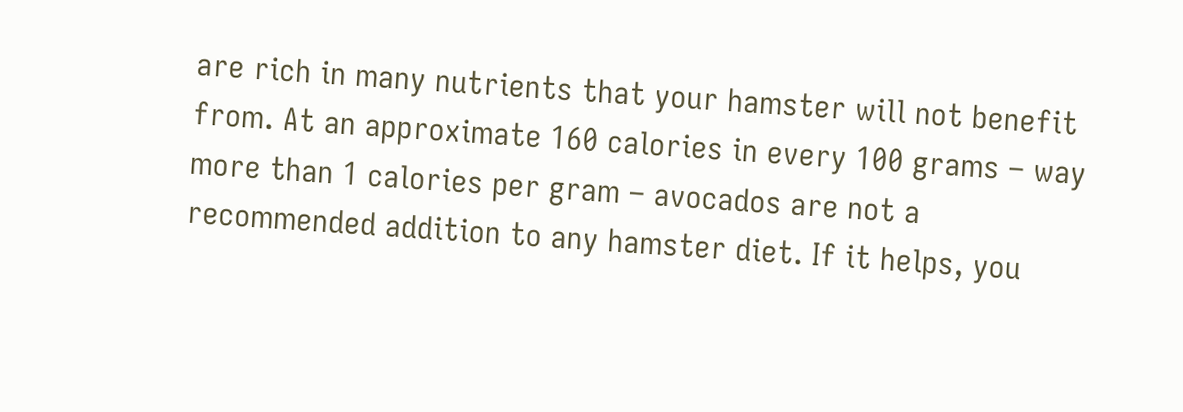are rich in many nutrients that your hamster will not benefit from. At an approximate 160 calories in every 100 grams – way more than 1 calories per gram – avocados are not a recommended addition to any hamster diet. If it helps, you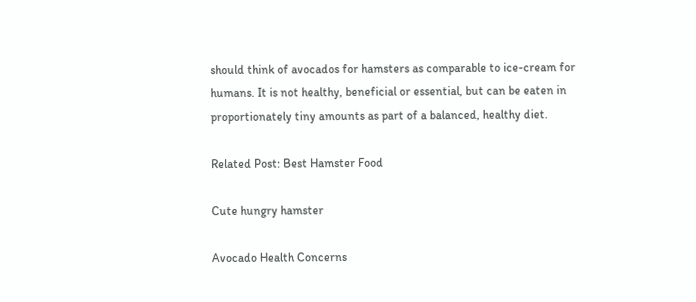should think of avocados for hamsters as comparable to ice-cream for humans. It is not healthy, beneficial or essential, but can be eaten in proportionately tiny amounts as part of a balanced, healthy diet.

Related Post: Best Hamster Food

Cute hungry hamster

Avocado Health Concerns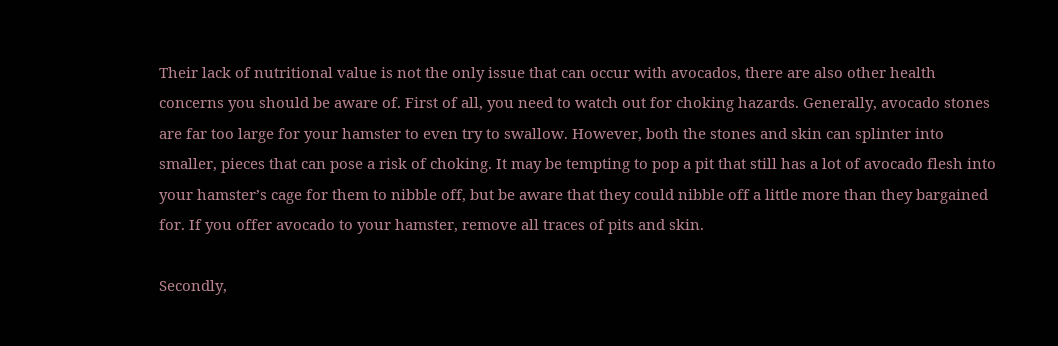Their lack of nutritional value is not the only issue that can occur with avocados, there are also other health concerns you should be aware of. First of all, you need to watch out for choking hazards. Generally, avocado stones are far too large for your hamster to even try to swallow. However, both the stones and skin can splinter into smaller, pieces that can pose a risk of choking. It may be tempting to pop a pit that still has a lot of avocado flesh into your hamster’s cage for them to nibble off, but be aware that they could nibble off a little more than they bargained for. If you offer avocado to your hamster, remove all traces of pits and skin.

Secondly,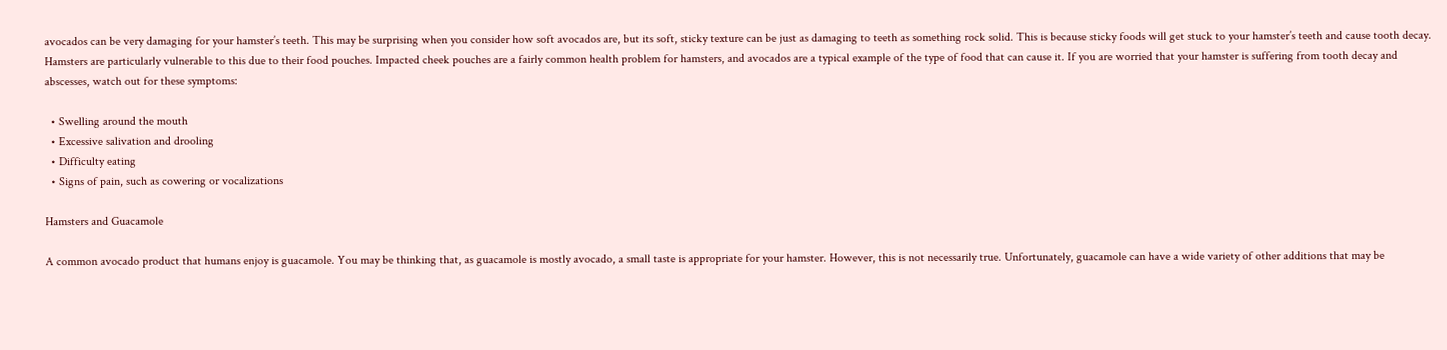avocados can be very damaging for your hamster’s teeth. This may be surprising when you consider how soft avocados are, but its soft, sticky texture can be just as damaging to teeth as something rock solid. This is because sticky foods will get stuck to your hamster’s teeth and cause tooth decay. Hamsters are particularly vulnerable to this due to their food pouches. Impacted cheek pouches are a fairly common health problem for hamsters, and avocados are a typical example of the type of food that can cause it. If you are worried that your hamster is suffering from tooth decay and abscesses, watch out for these symptoms:

  • Swelling around the mouth
  • Excessive salivation and drooling
  • Difficulty eating
  • Signs of pain, such as cowering or vocalizations

Hamsters and Guacamole

A common avocado product that humans enjoy is guacamole. You may be thinking that, as guacamole is mostly avocado, a small taste is appropriate for your hamster. However, this is not necessarily true. Unfortunately, guacamole can have a wide variety of other additions that may be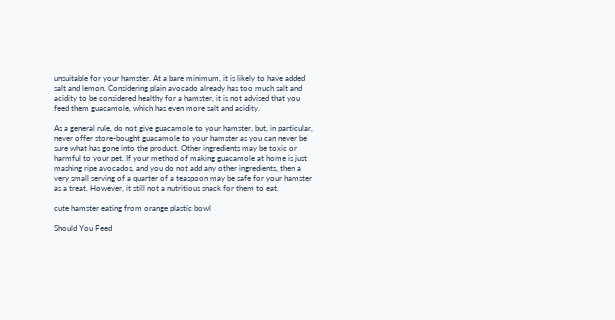unsuitable for your hamster. At a bare minimum, it is likely to have added salt and lemon. Considering plain avocado already has too much salt and acidity to be considered healthy for a hamster, it is not advised that you feed them guacamole, which has even more salt and acidity.

As a general rule, do not give guacamole to your hamster, but, in particular, never offer store-bought guacamole to your hamster as you can never be sure what has gone into the product. Other ingredients may be toxic or harmful to your pet. If your method of making guacamole at home is just mashing ripe avocados, and you do not add any other ingredients, then a very small serving of a quarter of a teaspoon may be safe for your hamster as a treat. However, it still not a nutritious snack for them to eat.

cute hamster eating from orange plastic bowl

Should You Feed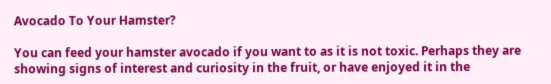Avocado To Your Hamster?

You can feed your hamster avocado if you want to as it is not toxic. Perhaps they are showing signs of interest and curiosity in the fruit, or have enjoyed it in the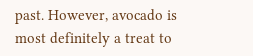past. However, avocado is most definitely a treat to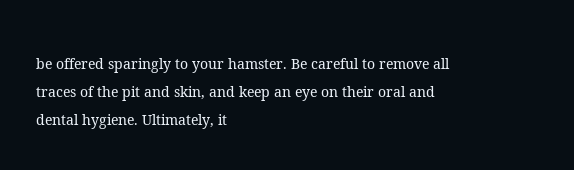be offered sparingly to your hamster. Be careful to remove all traces of the pit and skin, and keep an eye on their oral and dental hygiene. Ultimately, it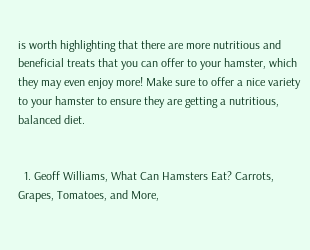is worth highlighting that there are more nutritious and beneficial treats that you can offer to your hamster, which they may even enjoy more! Make sure to offer a nice variety to your hamster to ensure they are getting a nutritious, balanced diet.


  1. Geoff Williams, What Can Hamsters Eat? Carrots, Grapes, Tomatoes, and More,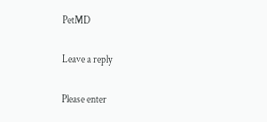PetMD

Leave a reply

Please enter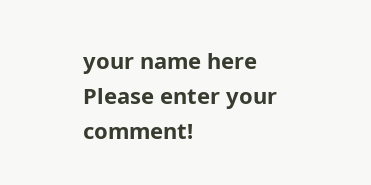your name here
Please enter your comment!